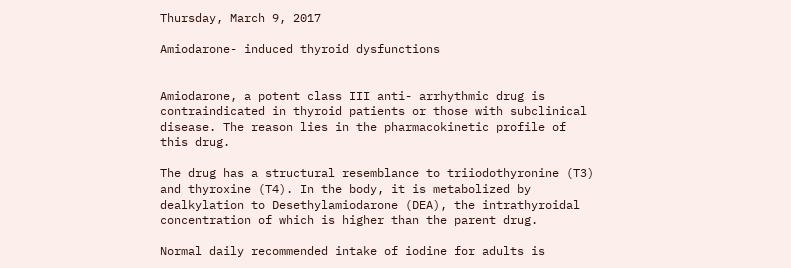Thursday, March 9, 2017

Amiodarone- induced thyroid dysfunctions


Amiodarone, a potent class III anti- arrhythmic drug is contraindicated in thyroid patients or those with subclinical disease. The reason lies in the pharmacokinetic profile of this drug.

The drug has a structural resemblance to triiodothyronine (T3) and thyroxine (T4). In the body, it is metabolized by dealkylation to Desethylamiodarone (DEA), the intrathyroidal concentration of which is higher than the parent drug.

Normal daily recommended intake of iodine for adults is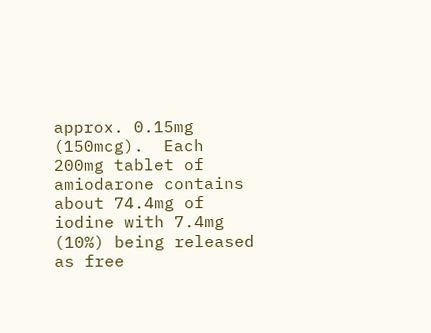approx. 0.15mg (150mcg).  Each 200mg tablet of amiodarone contains about 74.4mg of iodine with 7.4mg (10%) being released as free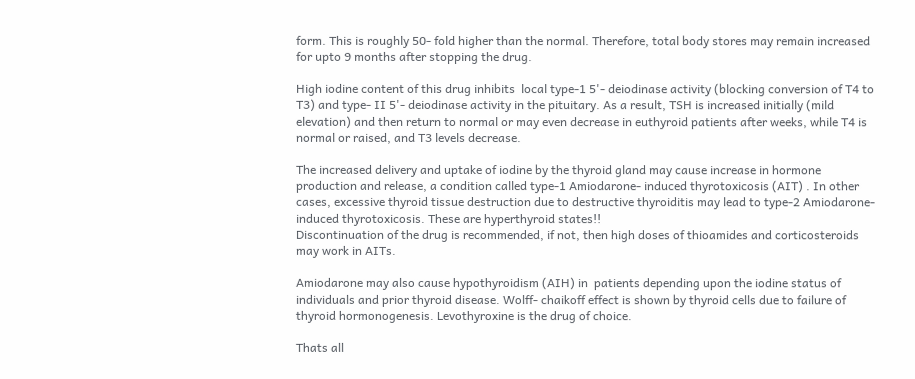form. This is roughly 50- fold higher than the normal. Therefore, total body stores may remain increased for upto 9 months after stopping the drug.

High iodine content of this drug inhibits  local type-1 5'- deiodinase activity (blocking conversion of T4 to T3) and type- II 5'- deiodinase activity in the pituitary. As a result, TSH is increased initially (mild elevation) and then return to normal or may even decrease in euthyroid patients after weeks, while T4 is normal or raised, and T3 levels decrease.

The increased delivery and uptake of iodine by the thyroid gland may cause increase in hormone production and release, a condition called type-1 Amiodarone- induced thyrotoxicosis (AIT) . In other cases, excessive thyroid tissue destruction due to destructive thyroiditis may lead to type-2 Amiodarone- induced thyrotoxicosis. These are hyperthyroid states!!
Discontinuation of the drug is recommended, if not, then high doses of thioamides and corticosteroids may work in AITs.

Amiodarone may also cause hypothyroidism (AIH) in  patients depending upon the iodine status of individuals and prior thyroid disease. Wolff- chaikoff effect is shown by thyroid cells due to failure of thyroid hormonogenesis. Levothyroxine is the drug of choice.

Thats all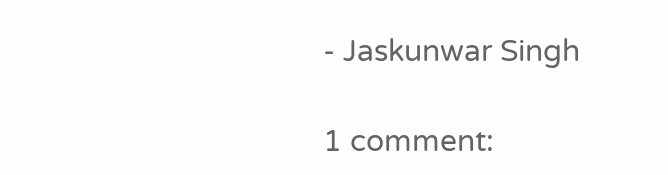- Jaskunwar Singh

1 comment: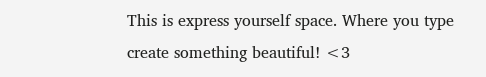This is express yourself space. Where you type create something beautiful! <3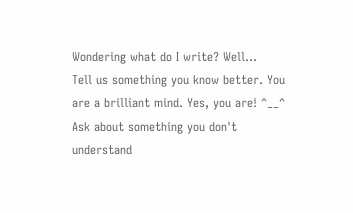Wondering what do I write? Well...
Tell us something you know better. You are a brilliant mind. Yes, you are! ^__^
Ask about something you don't understand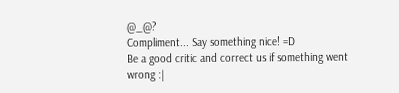@_@?
Compliment... Say something nice! =D
Be a good critic and correct us if something went wrong :|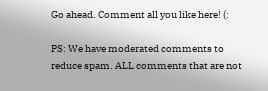Go ahead. Comment all you like here! (:

PS: We have moderated comments to reduce spam. ALL comments that are not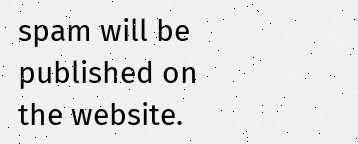spam will be published on the website.